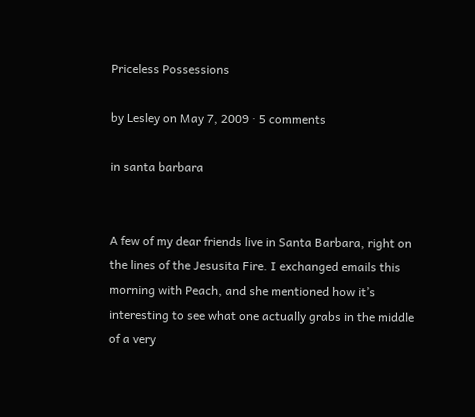Priceless Possessions

by Lesley on May 7, 2009 · 5 comments

in santa barbara


A few of my dear friends live in Santa Barbara, right on the lines of the Jesusita Fire. I exchanged emails this morning with Peach, and she mentioned how it’s interesting to see what one actually grabs in the middle of a very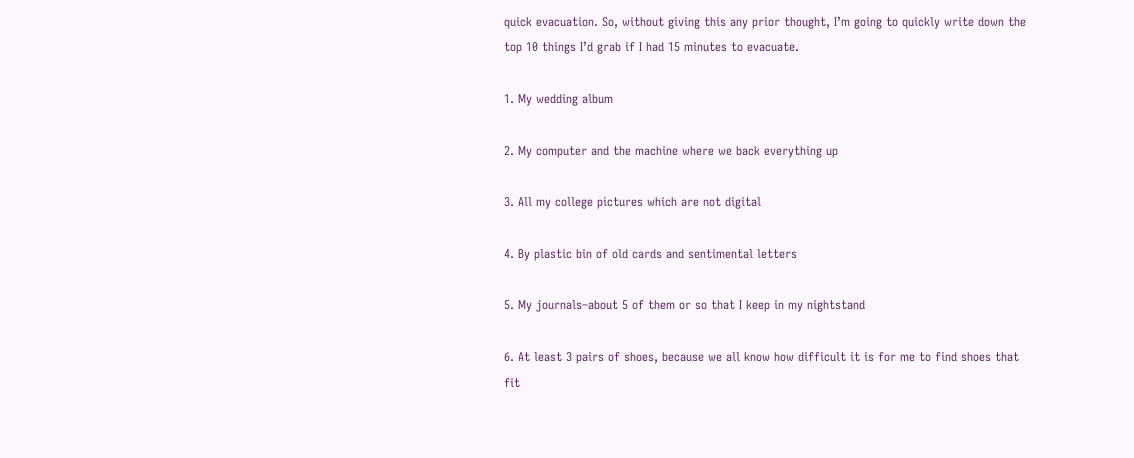quick evacuation. So, without giving this any prior thought, I’m going to quickly write down the top 10 things I’d grab if I had 15 minutes to evacuate.

1. My wedding album

2. My computer and the machine where we back everything up

3. All my college pictures which are not digital

4. By plastic bin of old cards and sentimental letters

5. My journals–about 5 of them or so that I keep in my nightstand

6. At least 3 pairs of shoes, because we all know how difficult it is for me to find shoes that fit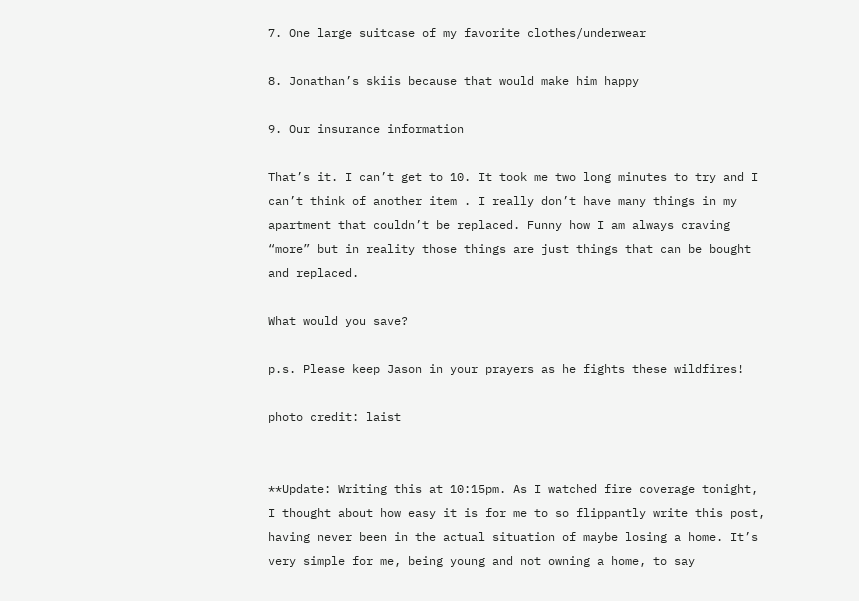7. One large suitcase of my favorite clothes/underwear

8. Jonathan’s skiis because that would make him happy

9. Our insurance information

That’s it. I can’t get to 10. It took me two long minutes to try and I can’t think of another item . I really don’t have many things in my apartment that couldn’t be replaced. Funny how I am always craving “more” but in reality those things are just things that can be bought and replaced.

What would you save?

p.s. Please keep Jason in your prayers as he fights these wildfires!

photo credit: laist


**Update: Writing this at 10:15pm. As I watched fire coverage tonight, I thought about how easy it is for me to so flippantly write this post, having never been in the actual situation of maybe losing a home. It’s very simple for me, being young and not owning a home, to say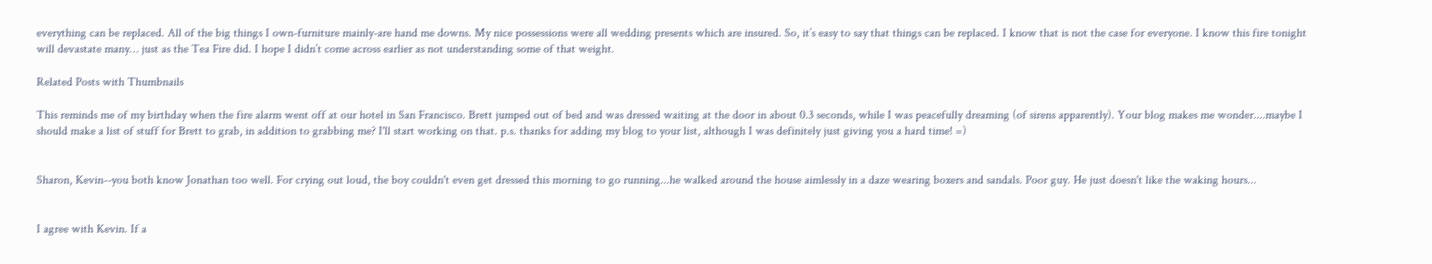everything can be replaced. All of the big things I own-furniture mainly-are hand me downs. My nice possessions were all wedding presents which are insured. So, it’s easy to say that things can be replaced. I know that is not the case for everyone. I know this fire tonight will devastate many… just as the Tea Fire did. I hope I didn’t come across earlier as not understanding some of that weight.

Related Posts with Thumbnails

This reminds me of my birthday when the fire alarm went off at our hotel in San Francisco. Brett jumped out of bed and was dressed waiting at the door in about 0.3 seconds, while I was peacefully dreaming (of sirens apparently). Your blog makes me wonder....maybe I should make a list of stuff for Brett to grab, in addition to grabbing me? I'll start working on that. p.s. thanks for adding my blog to your list, although I was definitely just giving you a hard time! =)


Sharon, Kevin--you both know Jonathan too well. For crying out loud, the boy couldn't even get dressed this morning to go running...he walked around the house aimlessly in a daze wearing boxers and sandals. Poor guy. He just doesn't like the waking hours...


I agree with Kevin. If a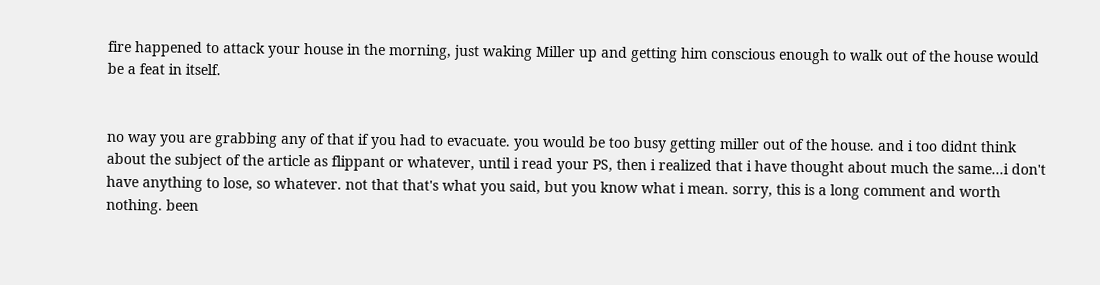fire happened to attack your house in the morning, just waking Miller up and getting him conscious enough to walk out of the house would be a feat in itself.


no way you are grabbing any of that if you had to evacuate. you would be too busy getting miller out of the house. and i too didnt think about the subject of the article as flippant or whatever, until i read your PS, then i realized that i have thought about much the same...i don't have anything to lose, so whatever. not that that's what you said, but you know what i mean. sorry, this is a long comment and worth nothing. been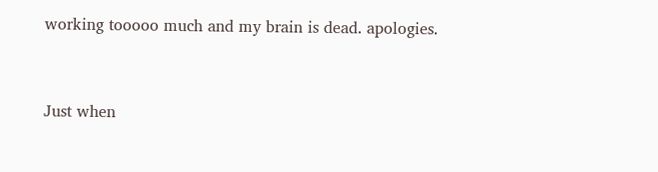working tooooo much and my brain is dead. apologies.


Just when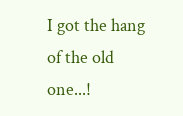I got the hang of the old one...!